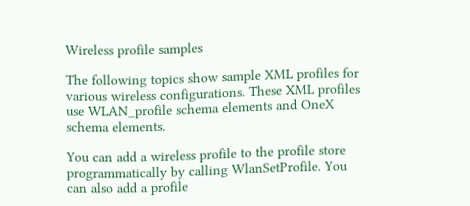Wireless profile samples

The following topics show sample XML profiles for various wireless configurations. These XML profiles use WLAN_profile schema elements and OneX schema elements.

You can add a wireless profile to the profile store programmatically by calling WlanSetProfile. You can also add a profile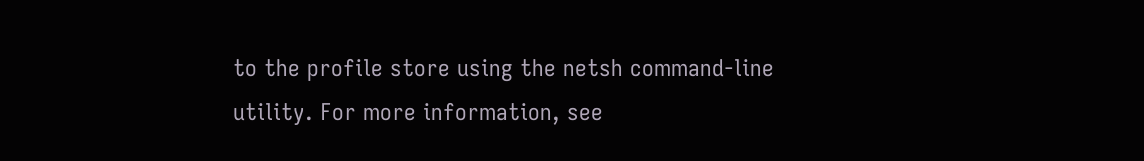to the profile store using the netsh command-line utility. For more information, see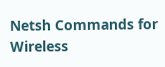Netsh Commands for Wireless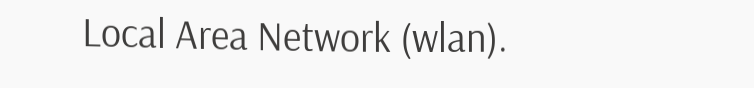Local Area Network (wlan).